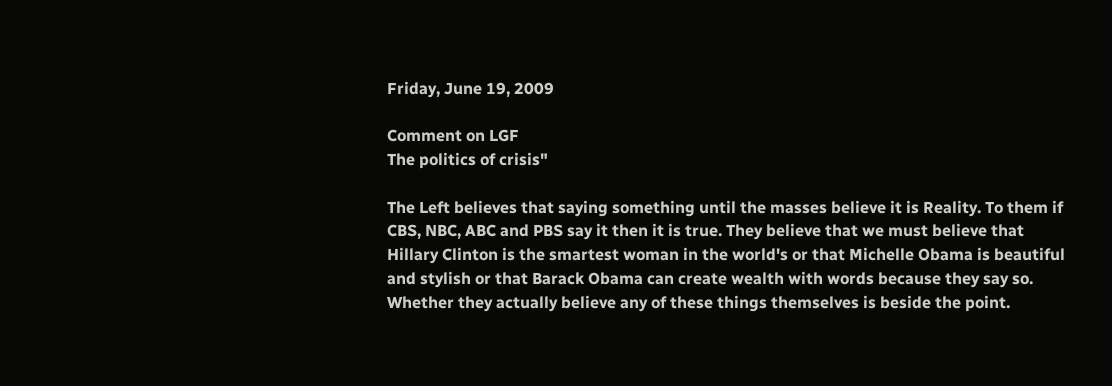Friday, June 19, 2009

Comment on LGF
The politics of crisis"

The Left believes that saying something until the masses believe it is Reality. To them if CBS, NBC, ABC and PBS say it then it is true. They believe that we must believe that Hillary Clinton is the smartest woman in the world's or that Michelle Obama is beautiful and stylish or that Barack Obama can create wealth with words because they say so. Whether they actually believe any of these things themselves is beside the point.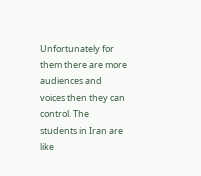Unfortunately for them there are more audiences and voices then they can control. The students in Iran are like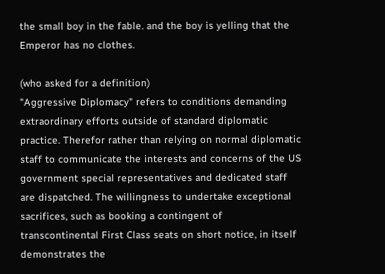the small boy in the fable. and the boy is yelling that the Emperor has no clothes.

(who asked for a definition)
"Aggressive Diplomacy" refers to conditions demanding extraordinary efforts outside of standard diplomatic practice. Therefor rather than relying on normal diplomatic staff to communicate the interests and concerns of the US government special representatives and dedicated staff are dispatched. The willingness to undertake exceptional sacrifices, such as booking a contingent of transcontinental First Class seats on short notice, in itself demonstrates the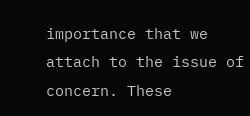importance that we attach to the issue of concern. These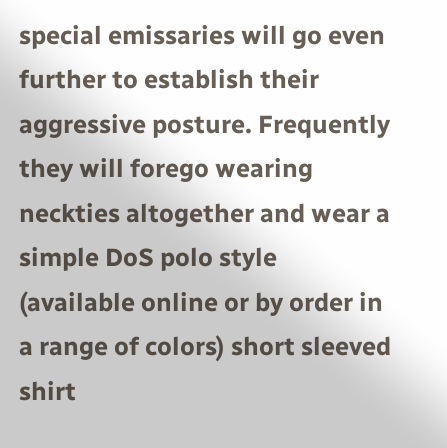special emissaries will go even further to establish their aggressive posture. Frequently they will forego wearing neckties altogether and wear a simple DoS polo style (available online or by order in a range of colors) short sleeved shirt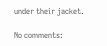under their jacket.

No comments: